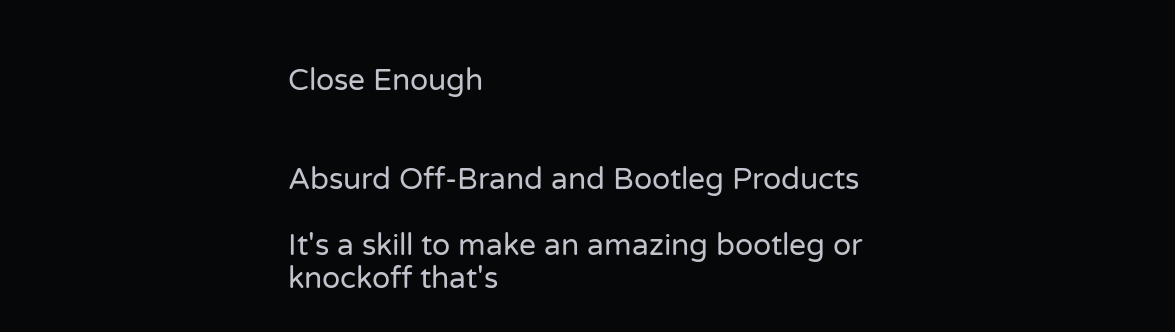Close Enough


Absurd Off-Brand and Bootleg Products

It's a skill to make an amazing bootleg or knockoff that's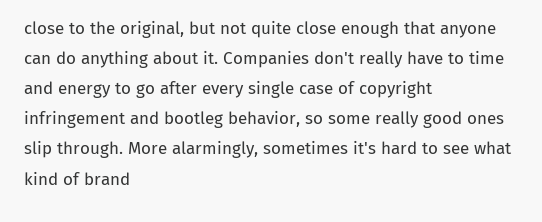close to the original, but not quite close enough that anyone can do anything about it. Companies don't really have to time and energy to go after every single case of copyright infringement and bootleg behavior, so some really good ones slip through. More alarmingly, sometimes it's hard to see what kind of brand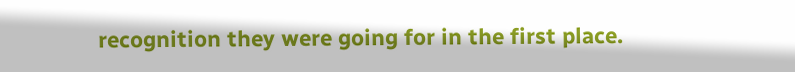recognition they were going for in the first place.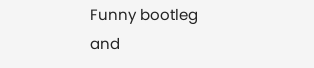Funny bootleg and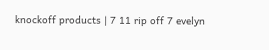knockoff products | 7 11 rip off 7 evelyn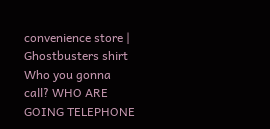convenience store | Ghostbusters shirt Who you gonna call? WHO ARE GOING TELEPHONE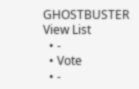GHOSTBUSTER
View List
  • -
  • Vote
  • -